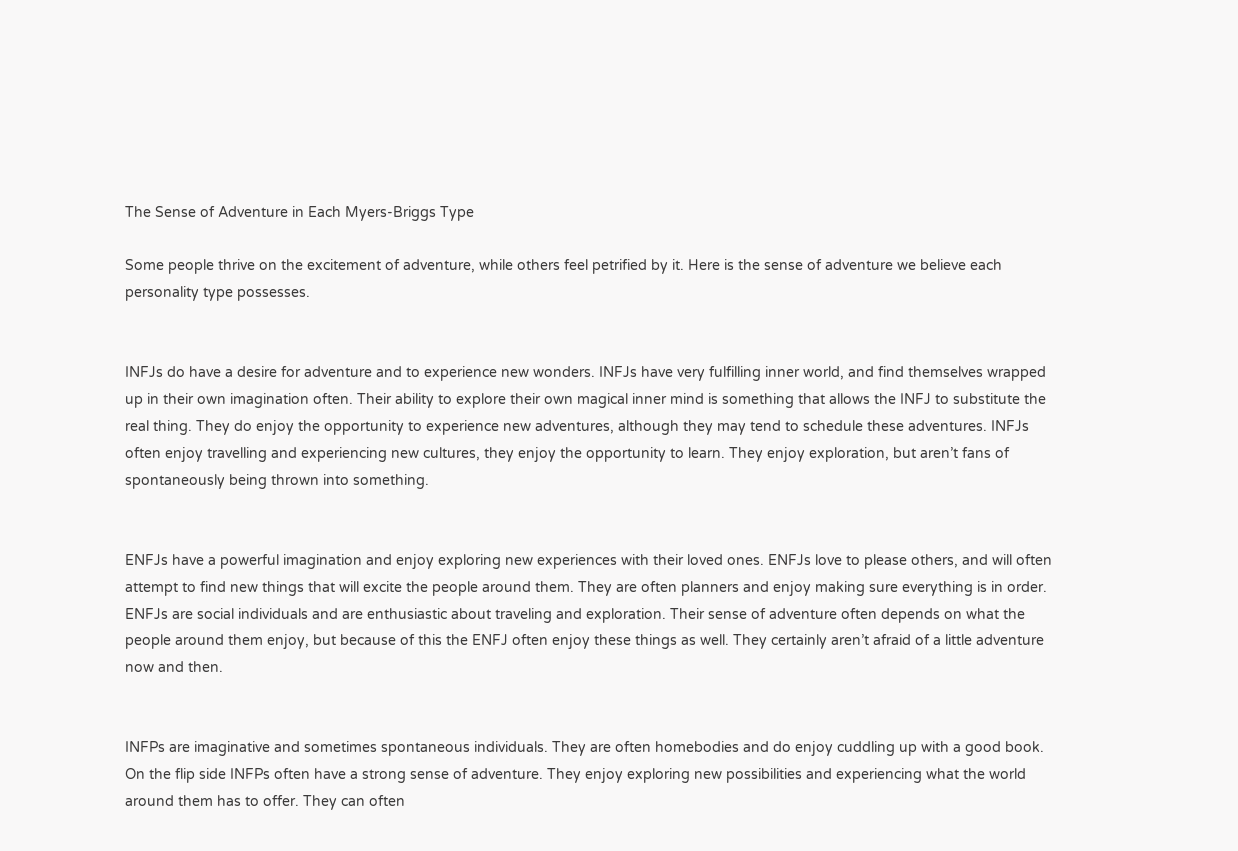The Sense of Adventure in Each Myers-Briggs Type

Some people thrive on the excitement of adventure, while others feel petrified by it. Here is the sense of adventure we believe each personality type possesses.


INFJs do have a desire for adventure and to experience new wonders. INFJs have very fulfilling inner world, and find themselves wrapped up in their own imagination often. Their ability to explore their own magical inner mind is something that allows the INFJ to substitute the real thing. They do enjoy the opportunity to experience new adventures, although they may tend to schedule these adventures. INFJs often enjoy travelling and experiencing new cultures, they enjoy the opportunity to learn. They enjoy exploration, but aren’t fans of spontaneously being thrown into something.


ENFJs have a powerful imagination and enjoy exploring new experiences with their loved ones. ENFJs love to please others, and will often attempt to find new things that will excite the people around them. They are often planners and enjoy making sure everything is in order. ENFJs are social individuals and are enthusiastic about traveling and exploration. Their sense of adventure often depends on what the people around them enjoy, but because of this the ENFJ often enjoy these things as well. They certainly aren’t afraid of a little adventure now and then.


INFPs are imaginative and sometimes spontaneous individuals. They are often homebodies and do enjoy cuddling up with a good book. On the flip side INFPs often have a strong sense of adventure. They enjoy exploring new possibilities and experiencing what the world around them has to offer. They can often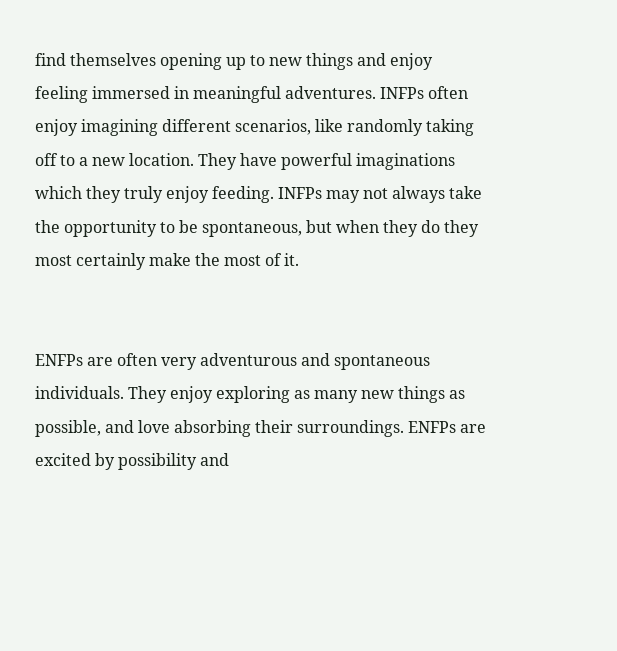find themselves opening up to new things and enjoy feeling immersed in meaningful adventures. INFPs often enjoy imagining different scenarios, like randomly taking off to a new location. They have powerful imaginations which they truly enjoy feeding. INFPs may not always take the opportunity to be spontaneous, but when they do they most certainly make the most of it.


ENFPs are often very adventurous and spontaneous individuals. They enjoy exploring as many new things as possible, and love absorbing their surroundings. ENFPs are excited by possibility and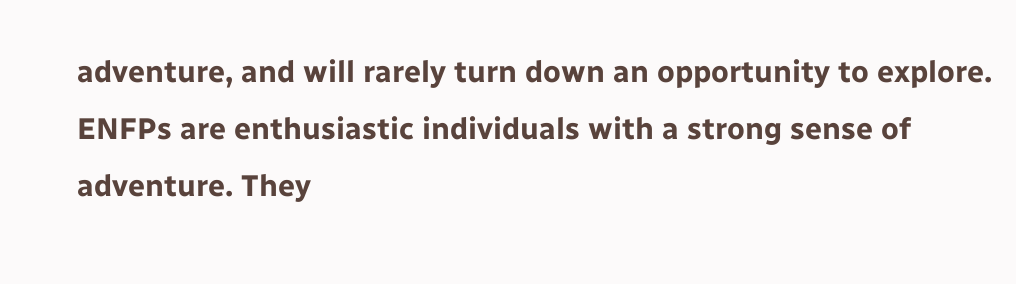adventure, and will rarely turn down an opportunity to explore. ENFPs are enthusiastic individuals with a strong sense of adventure. They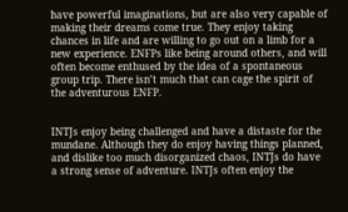have powerful imaginations, but are also very capable of making their dreams come true. They enjoy taking chances in life and are willing to go out on a limb for a new experience. ENFPs like being around others, and will often become enthused by the idea of a spontaneous group trip. There isn’t much that can cage the spirit of the adventurous ENFP.


INTJs enjoy being challenged and have a distaste for the mundane. Although they do enjoy having things planned, and dislike too much disorganized chaos, INTJs do have a strong sense of adventure. INTJs often enjoy the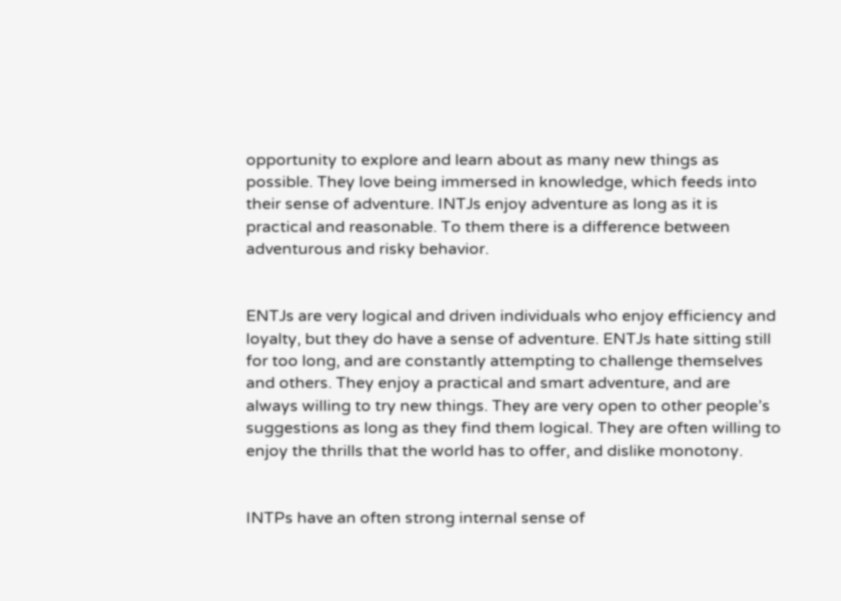opportunity to explore and learn about as many new things as possible. They love being immersed in knowledge, which feeds into their sense of adventure. INTJs enjoy adventure as long as it is practical and reasonable. To them there is a difference between adventurous and risky behavior.


ENTJs are very logical and driven individuals who enjoy efficiency and loyalty, but they do have a sense of adventure. ENTJs hate sitting still for too long, and are constantly attempting to challenge themselves and others. They enjoy a practical and smart adventure, and are always willing to try new things. They are very open to other people’s suggestions as long as they find them logical. They are often willing to enjoy the thrills that the world has to offer, and dislike monotony.


INTPs have an often strong internal sense of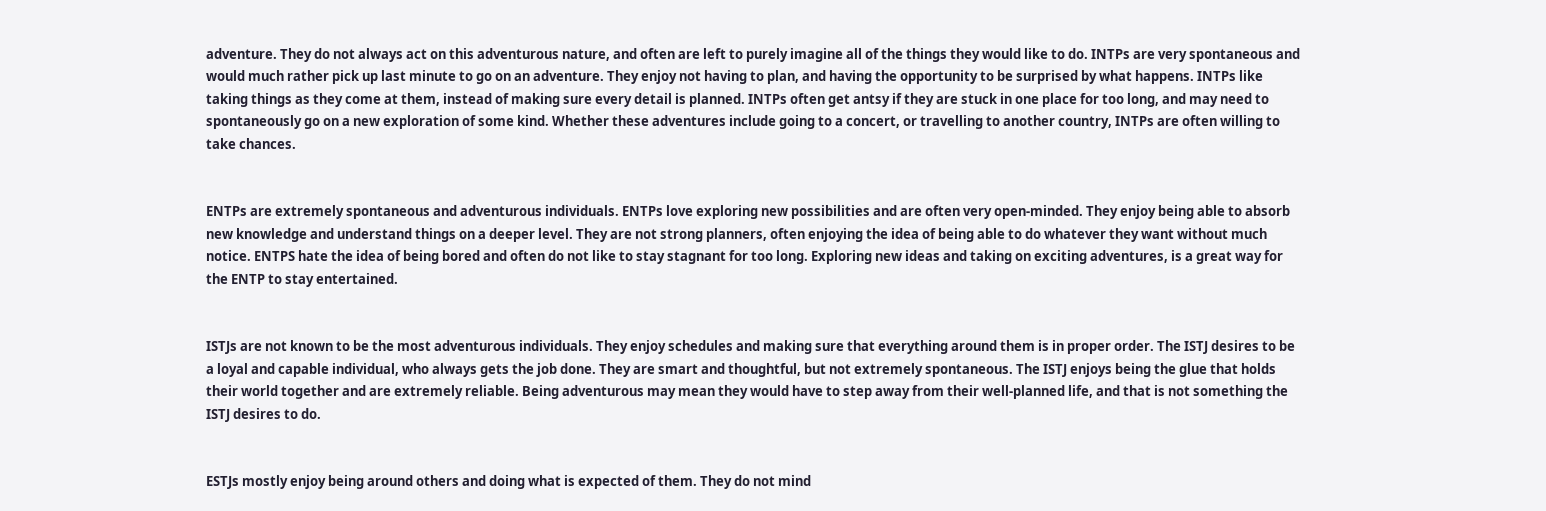adventure. They do not always act on this adventurous nature, and often are left to purely imagine all of the things they would like to do. INTPs are very spontaneous and would much rather pick up last minute to go on an adventure. They enjoy not having to plan, and having the opportunity to be surprised by what happens. INTPs like taking things as they come at them, instead of making sure every detail is planned. INTPs often get antsy if they are stuck in one place for too long, and may need to spontaneously go on a new exploration of some kind. Whether these adventures include going to a concert, or travelling to another country, INTPs are often willing to take chances.


ENTPs are extremely spontaneous and adventurous individuals. ENTPs love exploring new possibilities and are often very open-minded. They enjoy being able to absorb new knowledge and understand things on a deeper level. They are not strong planners, often enjoying the idea of being able to do whatever they want without much notice. ENTPS hate the idea of being bored and often do not like to stay stagnant for too long. Exploring new ideas and taking on exciting adventures, is a great way for the ENTP to stay entertained.


ISTJs are not known to be the most adventurous individuals. They enjoy schedules and making sure that everything around them is in proper order. The ISTJ desires to be a loyal and capable individual, who always gets the job done. They are smart and thoughtful, but not extremely spontaneous. The ISTJ enjoys being the glue that holds their world together and are extremely reliable. Being adventurous may mean they would have to step away from their well-planned life, and that is not something the ISTJ desires to do.


ESTJs mostly enjoy being around others and doing what is expected of them. They do not mind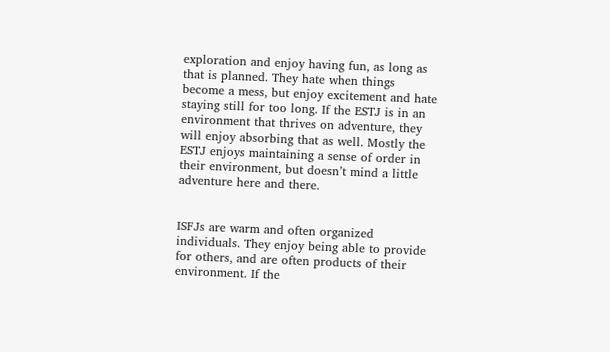exploration and enjoy having fun, as long as that is planned. They hate when things become a mess, but enjoy excitement and hate staying still for too long. If the ESTJ is in an environment that thrives on adventure, they will enjoy absorbing that as well. Mostly the ESTJ enjoys maintaining a sense of order in their environment, but doesn’t mind a little adventure here and there.


ISFJs are warm and often organized individuals. They enjoy being able to provide for others, and are often products of their environment. If the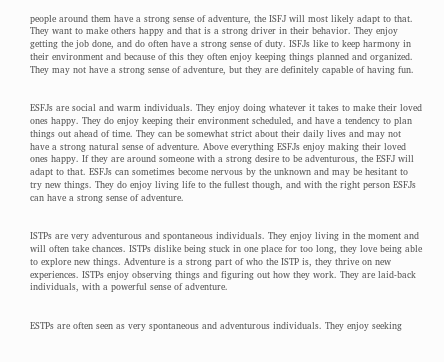people around them have a strong sense of adventure, the ISFJ will most likely adapt to that. They want to make others happy and that is a strong driver in their behavior. They enjoy getting the job done, and do often have a strong sense of duty. ISFJs like to keep harmony in their environment and because of this they often enjoy keeping things planned and organized. They may not have a strong sense of adventure, but they are definitely capable of having fun.


ESFJs are social and warm individuals. They enjoy doing whatever it takes to make their loved ones happy. They do enjoy keeping their environment scheduled, and have a tendency to plan things out ahead of time. They can be somewhat strict about their daily lives and may not have a strong natural sense of adventure. Above everything ESFJs enjoy making their loved ones happy. If they are around someone with a strong desire to be adventurous, the ESFJ will adapt to that. ESFJs can sometimes become nervous by the unknown and may be hesitant to try new things. They do enjoy living life to the fullest though, and with the right person ESFJs can have a strong sense of adventure.


ISTPs are very adventurous and spontaneous individuals. They enjoy living in the moment and will often take chances. ISTPs dislike being stuck in one place for too long, they love being able to explore new things. Adventure is a strong part of who the ISTP is, they thrive on new experiences. ISTPs enjoy observing things and figuring out how they work. They are laid-back individuals, with a powerful sense of adventure.


ESTPs are often seen as very spontaneous and adventurous individuals. They enjoy seeking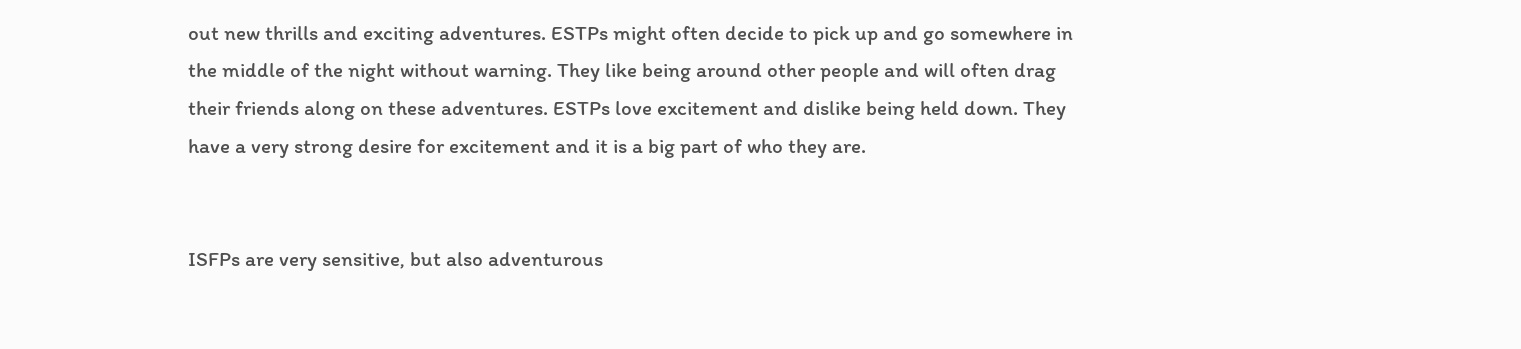out new thrills and exciting adventures. ESTPs might often decide to pick up and go somewhere in the middle of the night without warning. They like being around other people and will often drag their friends along on these adventures. ESTPs love excitement and dislike being held down. They have a very strong desire for excitement and it is a big part of who they are.


ISFPs are very sensitive, but also adventurous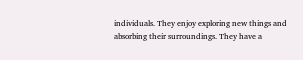individuals. They enjoy exploring new things and absorbing their surroundings. They have a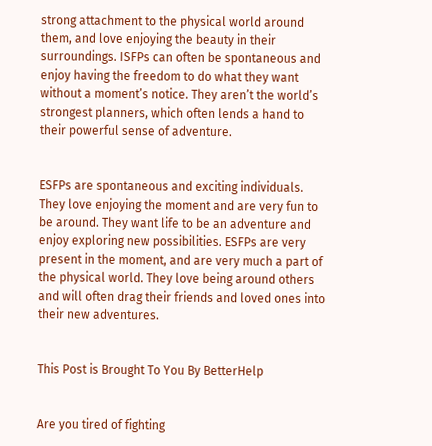strong attachment to the physical world around them, and love enjoying the beauty in their surroundings. ISFPs can often be spontaneous and enjoy having the freedom to do what they want without a moment’s notice. They aren’t the world’s strongest planners, which often lends a hand to their powerful sense of adventure.


ESFPs are spontaneous and exciting individuals. They love enjoying the moment and are very fun to be around. They want life to be an adventure and enjoy exploring new possibilities. ESFPs are very present in the moment, and are very much a part of the physical world. They love being around others and will often drag their friends and loved ones into their new adventures.


This Post is Brought To You By BetterHelp


Are you tired of fighting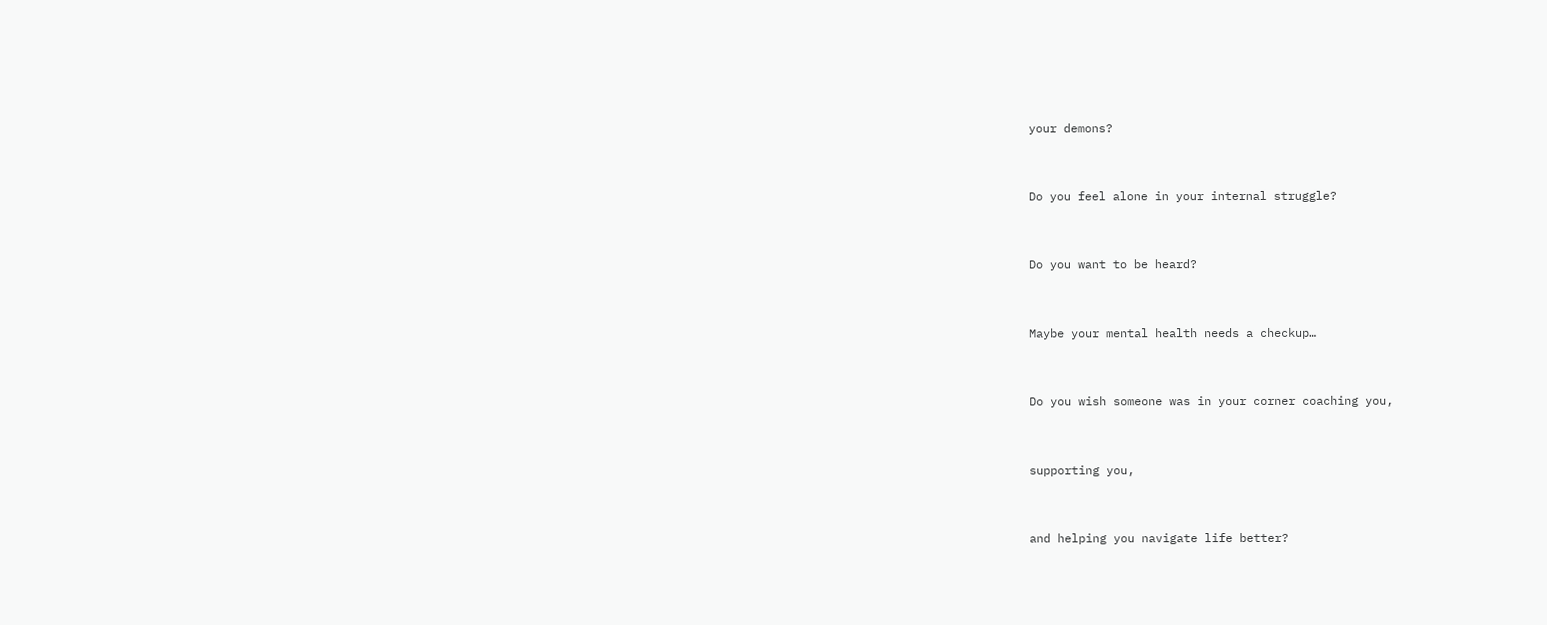your demons?


Do you feel alone in your internal struggle?


Do you want to be heard?


Maybe your mental health needs a checkup…


Do you wish someone was in your corner coaching you,


supporting you,


and helping you navigate life better?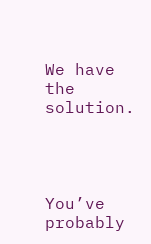We have the solution.




You’ve probably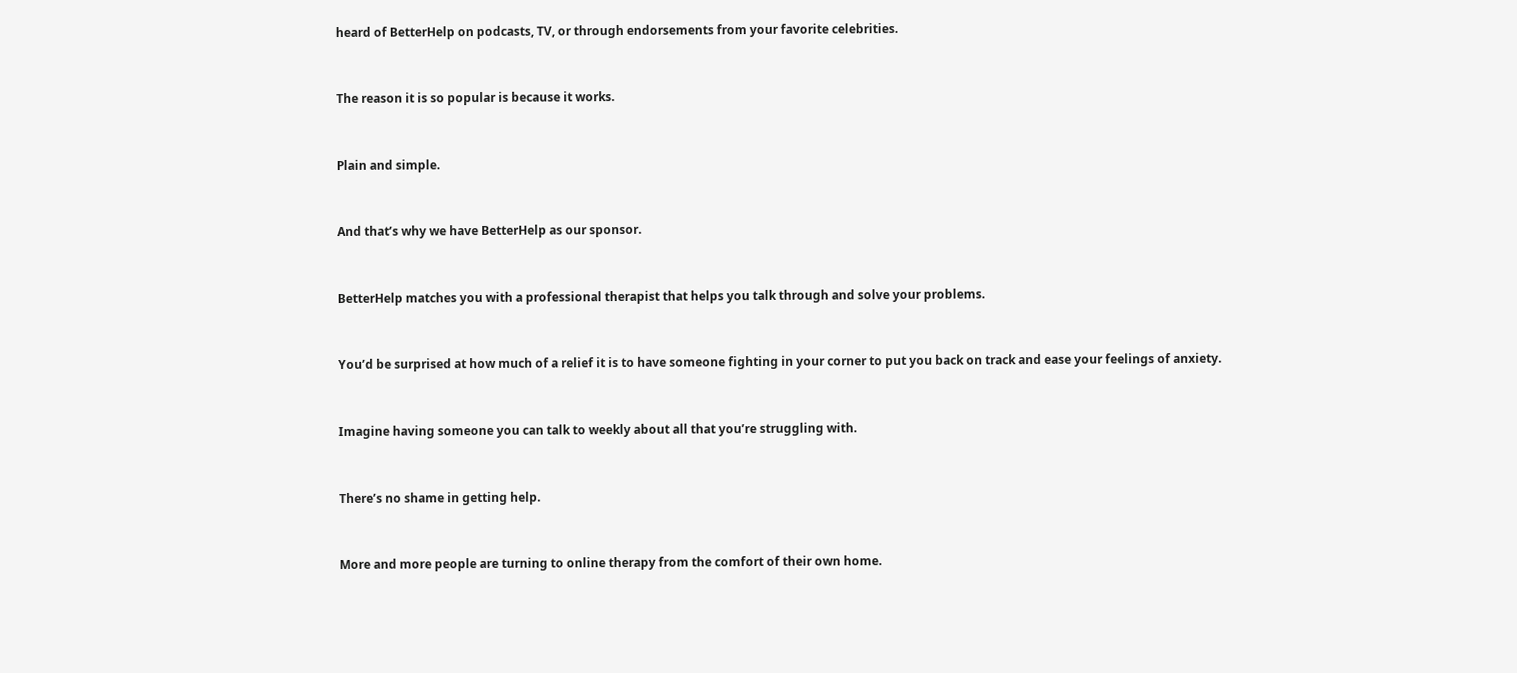heard of BetterHelp on podcasts, TV, or through endorsements from your favorite celebrities.


The reason it is so popular is because it works.


Plain and simple.


And that’s why we have BetterHelp as our sponsor.


BetterHelp matches you with a professional therapist that helps you talk through and solve your problems.


You’d be surprised at how much of a relief it is to have someone fighting in your corner to put you back on track and ease your feelings of anxiety.


Imagine having someone you can talk to weekly about all that you’re struggling with.


There’s no shame in getting help.


More and more people are turning to online therapy from the comfort of their own home.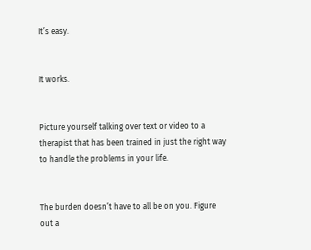It’s easy.


It works.


Picture yourself talking over text or video to a therapist that has been trained in just the right way to handle the problems in your life.


The burden doesn’t have to all be on you. Figure out a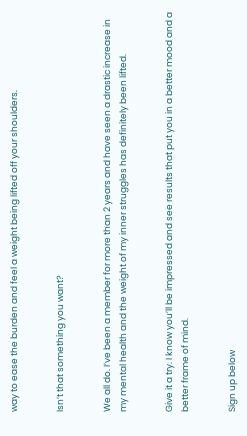way to ease the burden and feel a weight being lifted off your shoulders.


Isn’t that something you want?


We all do. I’ve been a member for more than 2 years and have seen a drastic increase in my mental health and the weight of my inner struggles has definitely been lifted.


Give it a try. I know you’ll be impressed and see results that put you in a better mood and a better frame of mind.


Sign up below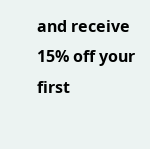and receive 15% off your first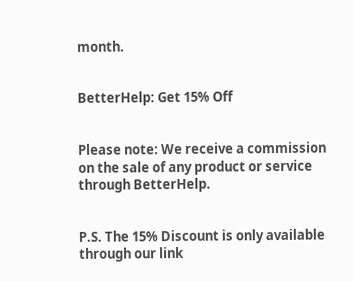month.


BetterHelp: Get 15% Off


Please note: We receive a commission on the sale of any product or service through BetterHelp.


P.S. The 15% Discount is only available through our link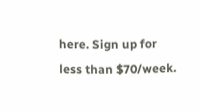here. Sign up for less than $70/week.